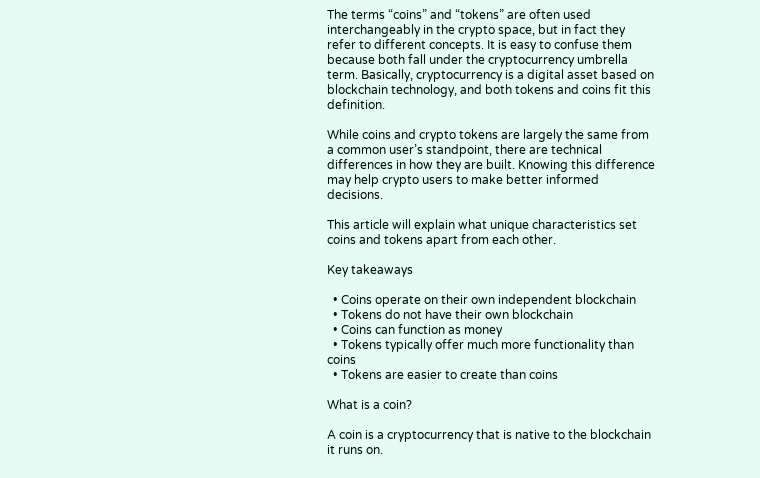The terms “coins” and “tokens” are often used interchangeably in the crypto space, but in fact they refer to different concepts. It is easy to confuse them because both fall under the cryptocurrency umbrella term. Basically, cryptocurrency is a digital asset based on blockchain technology, and both tokens and coins fit this definition.

While coins and crypto tokens are largely the same from a common user’s standpoint, there are technical differences in how they are built. Knowing this difference may help crypto users to make better informed decisions.

This article will explain what unique characteristics set coins and tokens apart from each other.

Key takeaways

  • Coins operate on their own independent blockchain
  • Tokens do not have their own blockchain
  • Coins can function as money
  • Tokens typically offer much more functionality than coins
  • Tokens are easier to create than coins

What is a coin?

A coin is a cryptocurrency that is native to the blockchain it runs on.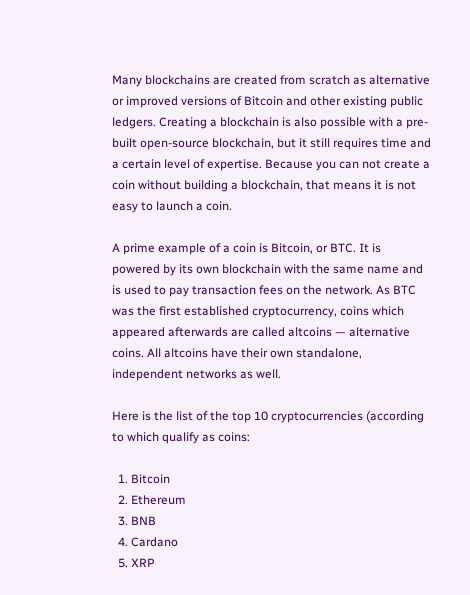Many blockchains are created from scratch as alternative or improved versions of Bitcoin and other existing public ledgers. Creating a blockchain is also possible with a pre-built open-source blockchain, but it still requires time and a certain level of expertise. Because you can not create a coin without building a blockchain, that means it is not easy to launch a coin.

A prime example of a coin is Bitcoin, or BTC. It is powered by its own blockchain with the same name and is used to pay transaction fees on the network. As BTC was the first established cryptocurrency, coins which appeared afterwards are called altcoins — alternative coins. All altcoins have their own standalone, independent networks as well.

Here is the list of the top 10 cryptocurrencies (according to which qualify as coins:

  1. Bitcoin
  2. Ethereum
  3. BNB
  4. Cardano
  5. XRP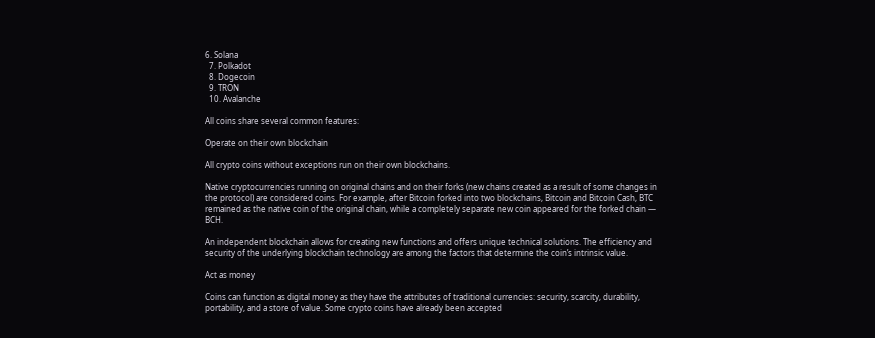6. Solana
  7. Polkadot
  8. Dogecoin
  9. TRON
  10. Avalanche

All coins share several common features:

Operate on their own blockchain

All crypto coins without exceptions run on their own blockchains.

Native cryptocurrencies running on original chains and on their forks (new chains created as a result of some changes in the protocol) are considered coins. For example, after Bitcoin forked into two blockchains, Bitcoin and Bitcoin Cash, BTC remained as the native coin of the original chain, while a completely separate new coin appeared for the forked chain — BCH.

An independent blockchain allows for creating new functions and offers unique technical solutions. The efficiency and security of the underlying blockchain technology are among the factors that determine the coin’s intrinsic value.

Act as money

Coins can function as digital money as they have the attributes of traditional currencies: security, scarcity, durability, portability, and a store of value. Some crypto coins have already been accepted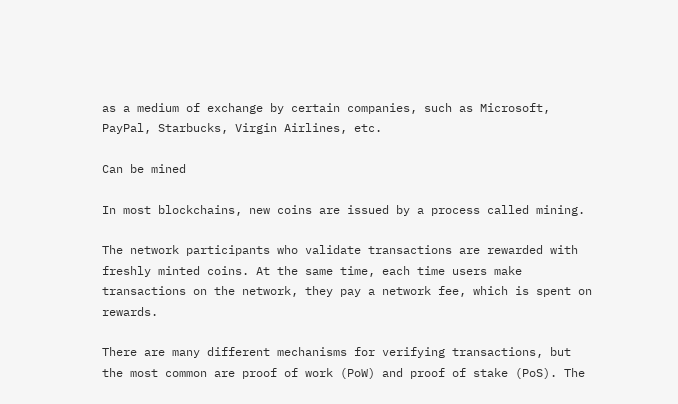as a medium of exchange by certain companies, such as Microsoft, PayPal, Starbucks, Virgin Airlines, etc.

Can be mined

In most blockchains, new coins are issued by a process called mining.

The network participants who validate transactions are rewarded with freshly minted coins. At the same time, each time users make transactions on the network, they pay a network fee, which is spent on rewards.

There are many different mechanisms for verifying transactions, but the most common are proof of work (PoW) and proof of stake (PoS). The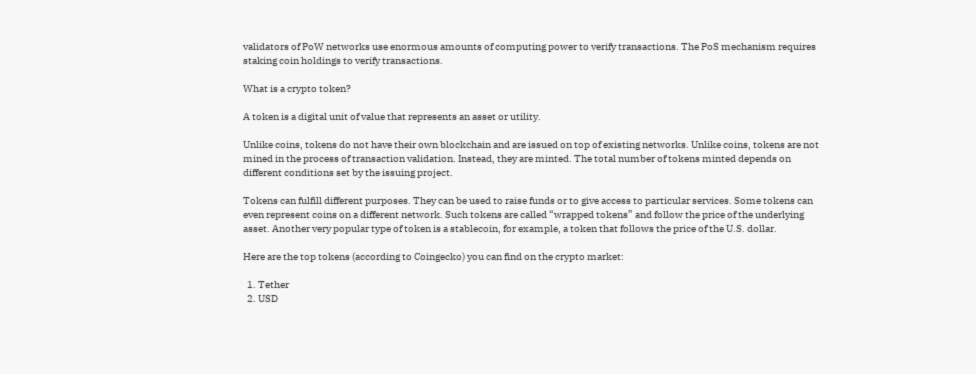validators of PoW networks use enormous amounts of computing power to verify transactions. The PoS mechanism requires staking coin holdings to verify transactions.

What is a crypto token?

A token is a digital unit of value that represents an asset or utility.

Unlike coins, tokens do not have their own blockchain and are issued on top of existing networks. Unlike coins, tokens are not mined in the process of transaction validation. Instead, they are minted. The total number of tokens minted depends on different conditions set by the issuing project.

Tokens can fulfill different purposes. They can be used to raise funds or to give access to particular services. Some tokens can even represent coins on a different network. Such tokens are called “wrapped tokens” and follow the price of the underlying asset. Another very popular type of token is a stablecoin, for example, a token that follows the price of the U.S. dollar.

Here are the top tokens (according to Coingecko) you can find on the crypto market:

  1. Tether
  2. USD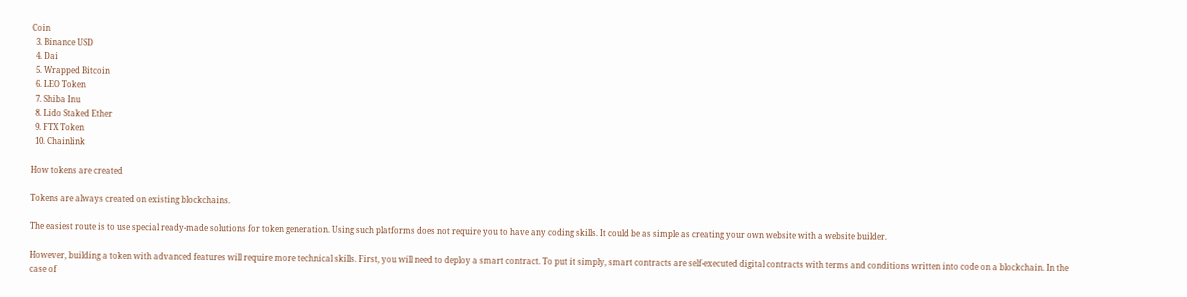Coin
  3. Binance USD
  4. Dai
  5. Wrapped Bitcoin
  6. LEO Token
  7. Shiba Inu
  8. Lido Staked Ether
  9. FTX Token
  10. Chainlink

How tokens are created

Tokens are always created on existing blockchains.

The easiest route is to use special ready-made solutions for token generation. Using such platforms does not require you to have any coding skills. It could be as simple as creating your own website with a website builder.

However, building a token with advanced features will require more technical skills. First, you will need to deploy a smart contract. To put it simply, smart contracts are self-executed digital contracts with terms and conditions written into code on a blockchain. In the case of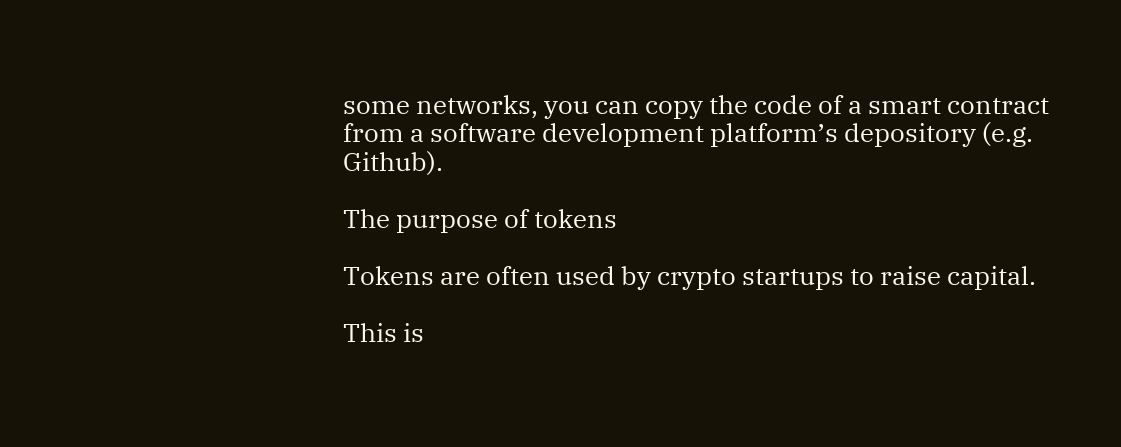some networks, you can copy the code of a smart contract from a software development platform’s depository (e.g. Github).

The purpose of tokens

Tokens are often used by crypto startups to raise capital.

This is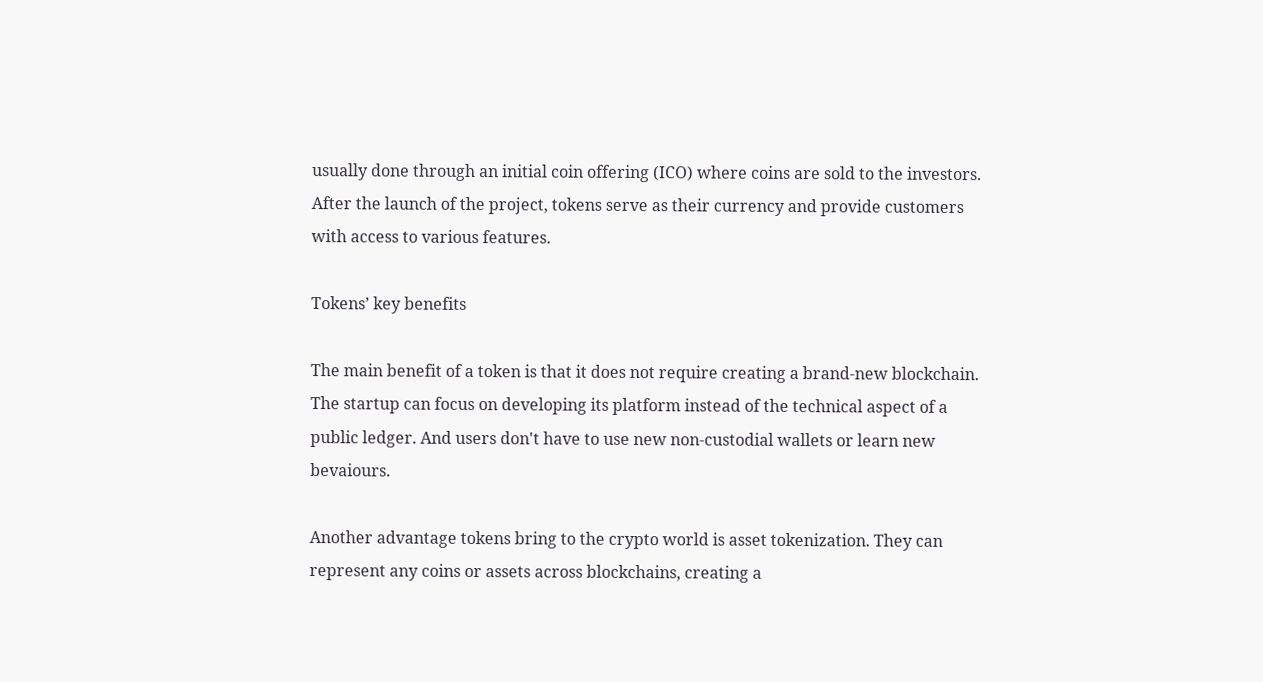usually done through an initial coin offering (ICO) where coins are sold to the investors. After the launch of the project, tokens serve as their currency and provide customers with access to various features.

Tokens’ key benefits

The main benefit of a token is that it does not require creating a brand-new blockchain. The startup can focus on developing its platform instead of the technical aspect of a public ledger. And users don't have to use new non-custodial wallets or learn new bevaiours.

Another advantage tokens bring to the crypto world is asset tokenization. They can represent any coins or assets across blockchains, creating a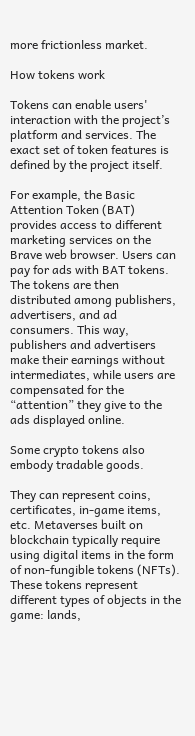more frictionless market.

How tokens work

Tokens can enable users' interaction with the project’s platform and services. The exact set of token features is defined by the project itself.

For example, the Basic Attention Token (BAT) provides access to different marketing services on the Brave web browser. Users can pay for ads with BAT tokens. The tokens are then distributed among publishers, advertisers, and ad consumers. This way, publishers and advertisers make their earnings without intermediates, while users are compensated for the “attention” they give to the ads displayed online.

Some crypto tokens also embody tradable goods.

They can represent coins, certificates, in-game items, etc. Metaverses built on blockchain typically require using digital items in the form of non-fungible tokens (NFTs). These tokens represent different types of objects in the game: lands,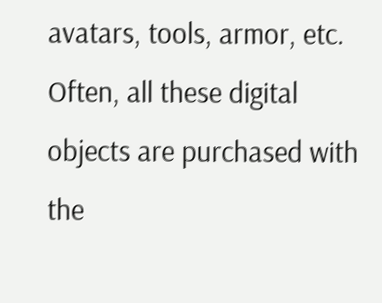avatars, tools, armor, etc. Often, all these digital objects are purchased with the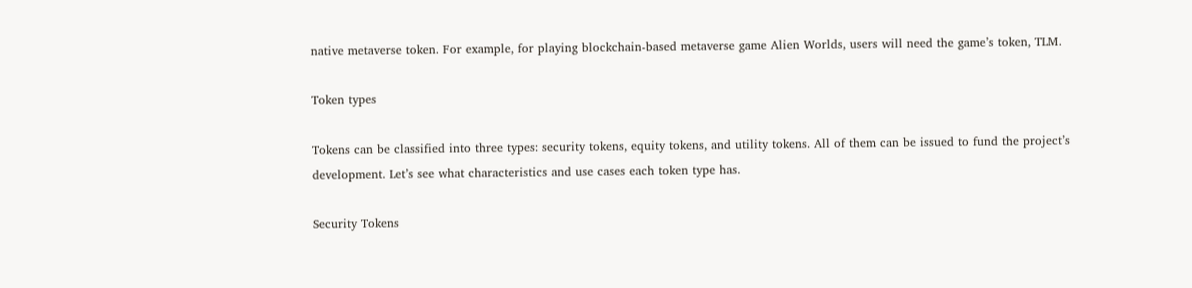native metaverse token. For example, for playing blockchain-based metaverse game Alien Worlds, users will need the game’s token, TLM.

Token types

Tokens can be classified into three types: security tokens, equity tokens, and utility tokens. All of them can be issued to fund the project’s development. Let’s see what characteristics and use cases each token type has.

Security Tokens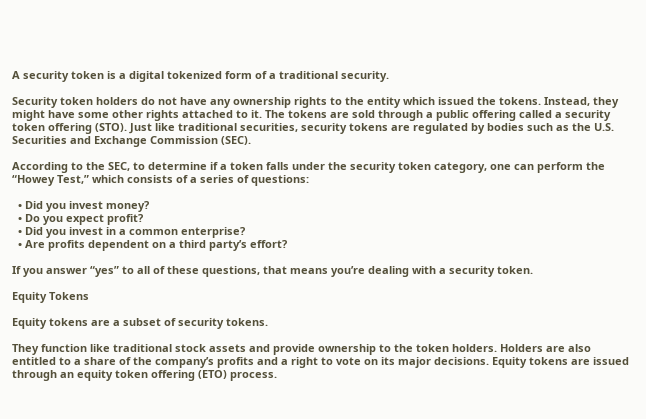A security token is a digital tokenized form of a traditional security.

Security token holders do not have any ownership rights to the entity which issued the tokens. Instead, they might have some other rights attached to it. The tokens are sold through a public offering called a security token offering (STO). Just like traditional securities, security tokens are regulated by bodies such as the U.S. Securities and Exchange Commission (SEC).

According to the SEC, to determine if a token falls under the security token category, one can perform the “Howey Test,” which consists of a series of questions:

  • Did you invest money?
  • Do you expect profit?
  • Did you invest in a common enterprise?
  • Are profits dependent on a third party’s effort?

If you answer “yes” to all of these questions, that means you’re dealing with a security token.

Equity Tokens

Equity tokens are a subset of security tokens.

They function like traditional stock assets and provide ownership to the token holders. Holders are also entitled to a share of the company’s profits and a right to vote on its major decisions. Equity tokens are issued through an equity token offering (ETO) process.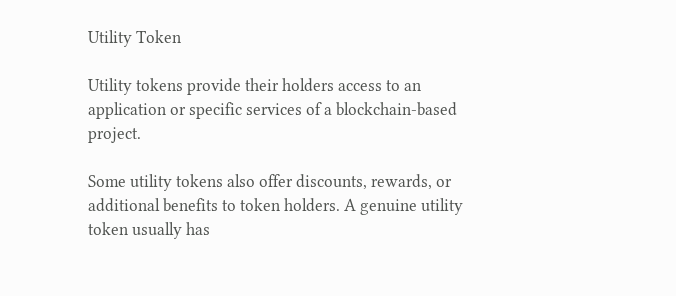Utility Token

Utility tokens provide their holders access to an application or specific services of a blockchain-based project.

Some utility tokens also offer discounts, rewards, or additional benefits to token holders. A genuine utility token usually has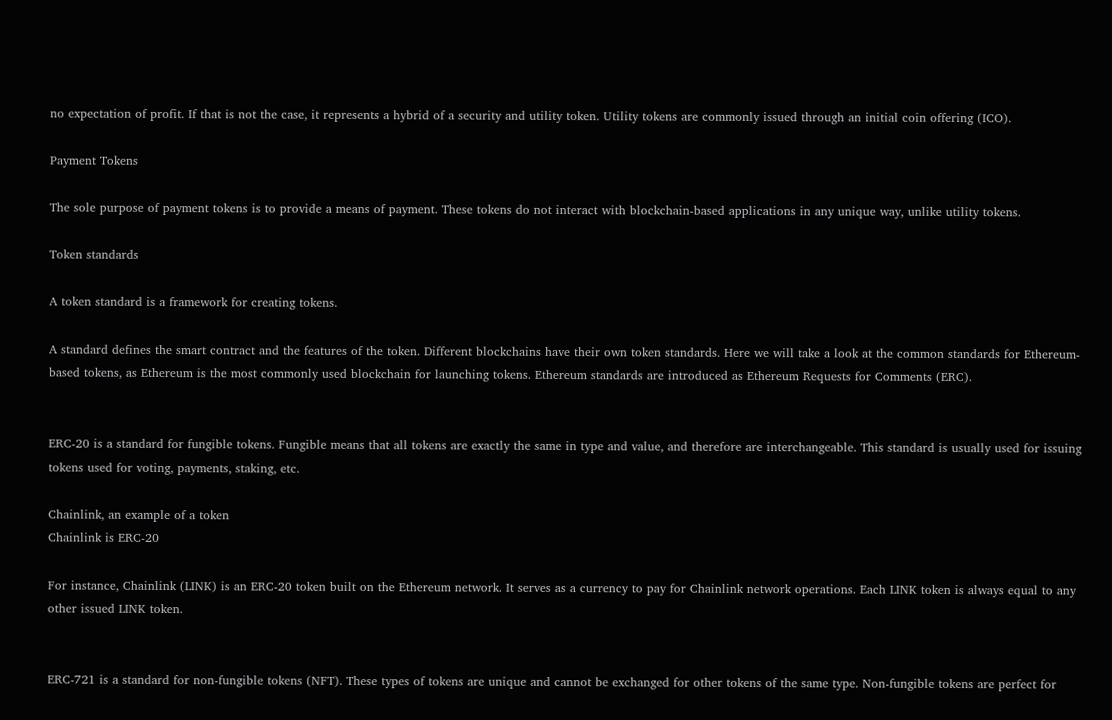no expectation of profit. If that is not the case, it represents a hybrid of a security and utility token. Utility tokens are commonly issued through an initial coin offering (ICO).

Payment Tokens

The sole purpose of payment tokens is to provide a means of payment. These tokens do not interact with blockchain-based applications in any unique way, unlike utility tokens.

Token standards

A token standard is a framework for creating tokens.

A standard defines the smart contract and the features of the token. Different blockchains have their own token standards. Here we will take a look at the common standards for Ethereum-based tokens, as Ethereum is the most commonly used blockchain for launching tokens. Ethereum standards are introduced as Ethereum Requests for Comments (ERC).


ERC-20 is a standard for fungible tokens. Fungible means that all tokens are exactly the same in type and value, and therefore are interchangeable. This standard is usually used for issuing tokens used for voting, payments, staking, etc.

Chainlink, an example of a token
Chainlink is ERC-20

For instance, Chainlink (LINK) is an ERC-20 token built on the Ethereum network. It serves as a currency to pay for Chainlink network operations. Each LINK token is always equal to any other issued LINK token.


ERC-721 is a standard for non-fungible tokens (NFT). These types of tokens are unique and cannot be exchanged for other tokens of the same type. Non-fungible tokens are perfect for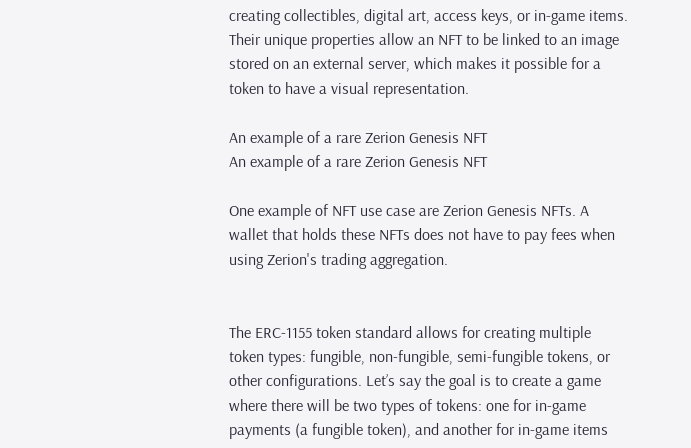creating collectibles, digital art, access keys, or in-game items. Their unique properties allow an NFT to be linked to an image stored on an external server, which makes it possible for a token to have a visual representation.

An example of a rare Zerion Genesis NFT
An example of a rare Zerion Genesis NFT

One example of NFT use case are Zerion Genesis NFTs. A wallet that holds these NFTs does not have to pay fees when using Zerion's trading aggregation.


The ERC-1155 token standard allows for creating multiple token types: fungible, non-fungible, semi-fungible tokens, or other configurations. Let’s say the goal is to create a game where there will be two types of tokens: one for in-game payments (a fungible token), and another for in-game items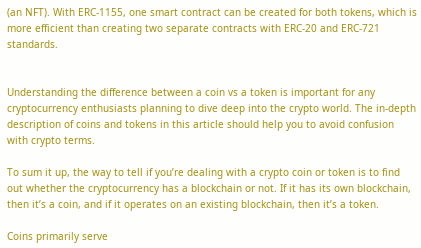(an NFT). With ERC-1155, one smart contract can be created for both tokens, which is more efficient than creating two separate contracts with ERC-20 and ERC-721 standards.


Understanding the difference between a coin vs a token is important for any cryptocurrency enthusiasts planning to dive deep into the crypto world. The in-depth description of coins and tokens in this article should help you to avoid confusion with crypto terms.

To sum it up, the way to tell if you’re dealing with a crypto coin or token is to find out whether the cryptocurrency has a blockchain or not. If it has its own blockchain, then it’s a coin, and if it operates on an existing blockchain, then it’s a token.

Coins primarily serve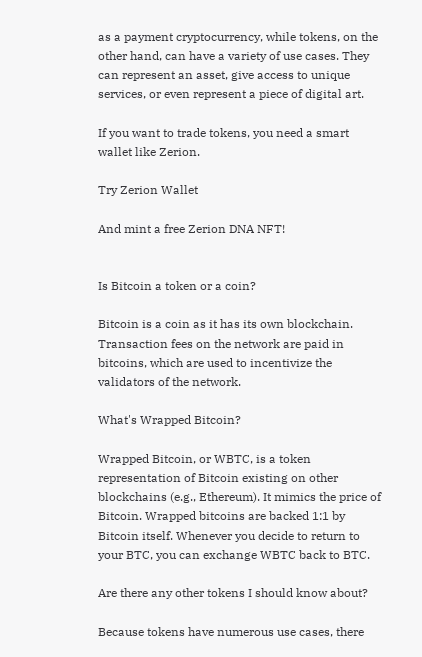as a payment cryptocurrency, while tokens, on the other hand, can have a variety of use cases. They can represent an asset, give access to unique services, or even represent a piece of digital art.

If you want to trade tokens, you need a smart wallet like Zerion.

Try Zerion Wallet

And mint a free Zerion DNA NFT!


Is Bitcoin a token or a coin?

Bitcoin is a coin as it has its own blockchain. Transaction fees on the network are paid in bitcoins, which are used to incentivize the validators of the network.

What's Wrapped Bitcoin?

Wrapped Bitcoin, or WBTC, is a token representation of Bitcoin existing on other blockchains (e.g., Ethereum). It mimics the price of Bitcoin. Wrapped bitcoins are backed 1:1 by Bitcoin itself. Whenever you decide to return to your BTC, you can exchange WBTC back to BTC.

Are there any other tokens I should know about?

Because tokens have numerous use cases, there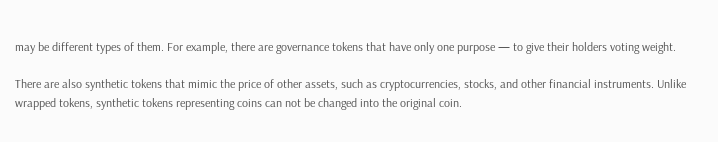may be different types of them. For example, there are governance tokens that have only one purpose — to give their holders voting weight.

There are also synthetic tokens that mimic the price of other assets, such as cryptocurrencies, stocks, and other financial instruments. Unlike wrapped tokens, synthetic tokens representing coins can not be changed into the original coin.